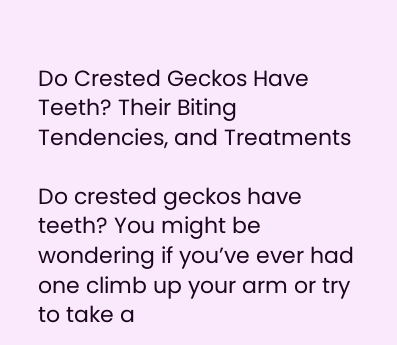Do Crested Geckos Have Teeth? Their Biting Tendencies, and Treatments

Do crested geckos have teeth? You might be wondering if you’ve ever had one climb up your arm or try to take a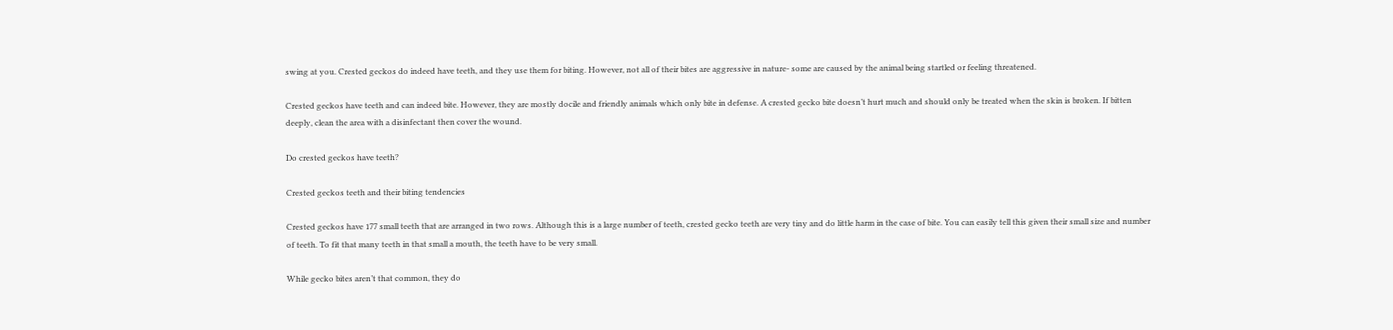swing at you. Crested geckos do indeed have teeth, and they use them for biting. However, not all of their bites are aggressive in nature- some are caused by the animal being startled or feeling threatened.

Crested geckos have teeth and can indeed bite. However, they are mostly docile and friendly animals which only bite in defense. A crested gecko bite doesn’t hurt much and should only be treated when the skin is broken. If bitten deeply, clean the area with a disinfectant then cover the wound.

Do crested geckos have teeth?

Crested geckos teeth and their biting tendencies

Crested geckos have 177 small teeth that are arranged in two rows. Although this is a large number of teeth, crested gecko teeth are very tiny and do little harm in the case of bite. You can easily tell this given their small size and number of teeth. To fit that many teeth in that small a mouth, the teeth have to be very small.

While gecko bites aren’t that common, they do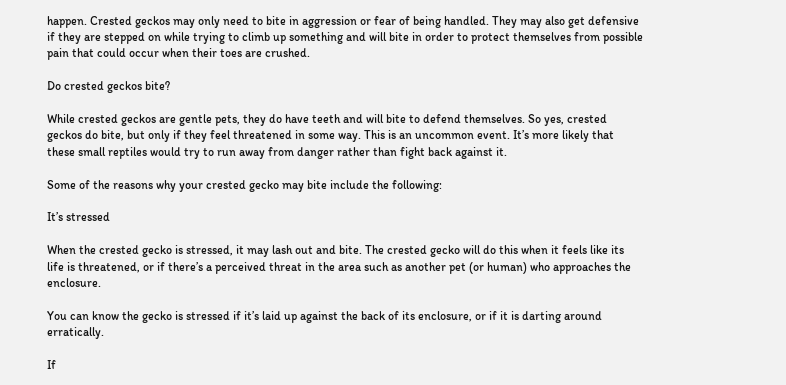happen. Crested geckos may only need to bite in aggression or fear of being handled. They may also get defensive if they are stepped on while trying to climb up something and will bite in order to protect themselves from possible pain that could occur when their toes are crushed.

Do crested geckos bite?

While crested geckos are gentle pets, they do have teeth and will bite to defend themselves. So yes, crested geckos do bite, but only if they feel threatened in some way. This is an uncommon event. It’s more likely that these small reptiles would try to run away from danger rather than fight back against it.

Some of the reasons why your crested gecko may bite include the following:

It’s stressed

When the crested gecko is stressed, it may lash out and bite. The crested gecko will do this when it feels like its life is threatened, or if there’s a perceived threat in the area such as another pet (or human) who approaches the enclosure.

You can know the gecko is stressed if it’s laid up against the back of its enclosure, or if it is darting around erratically.

If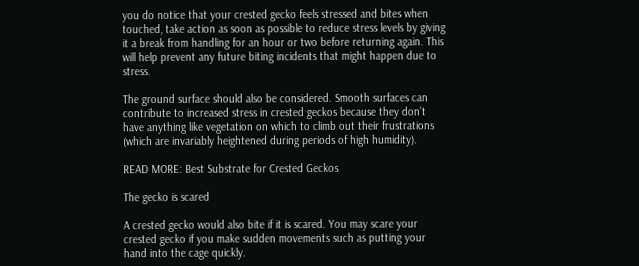you do notice that your crested gecko feels stressed and bites when touched, take action as soon as possible to reduce stress levels by giving it a break from handling for an hour or two before returning again. This will help prevent any future biting incidents that might happen due to stress.

The ground surface should also be considered. Smooth surfaces can contribute to increased stress in crested geckos because they don’t have anything like vegetation on which to climb out their frustrations (which are invariably heightened during periods of high humidity).

READ MORE: Best Substrate for Crested Geckos

The gecko is scared

A crested gecko would also bite if it is scared. You may scare your crested gecko if you make sudden movements such as putting your hand into the cage quickly.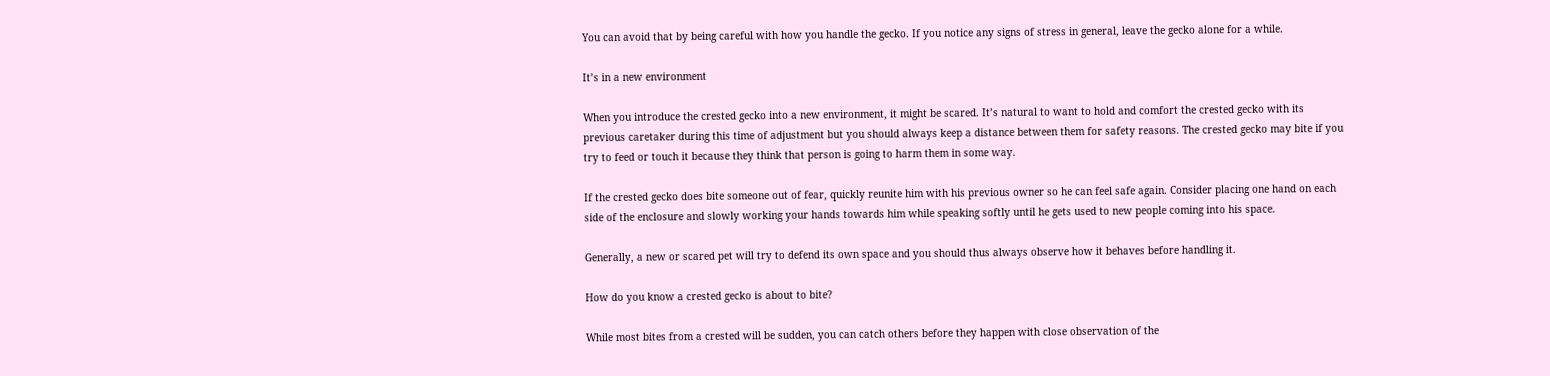You can avoid that by being careful with how you handle the gecko. If you notice any signs of stress in general, leave the gecko alone for a while.

It’s in a new environment

When you introduce the crested gecko into a new environment, it might be scared. It’s natural to want to hold and comfort the crested gecko with its previous caretaker during this time of adjustment but you should always keep a distance between them for safety reasons. The crested gecko may bite if you try to feed or touch it because they think that person is going to harm them in some way.

If the crested gecko does bite someone out of fear, quickly reunite him with his previous owner so he can feel safe again. Consider placing one hand on each side of the enclosure and slowly working your hands towards him while speaking softly until he gets used to new people coming into his space.

Generally, a new or scared pet will try to defend its own space and you should thus always observe how it behaves before handling it.

How do you know a crested gecko is about to bite?

While most bites from a crested will be sudden, you can catch others before they happen with close observation of the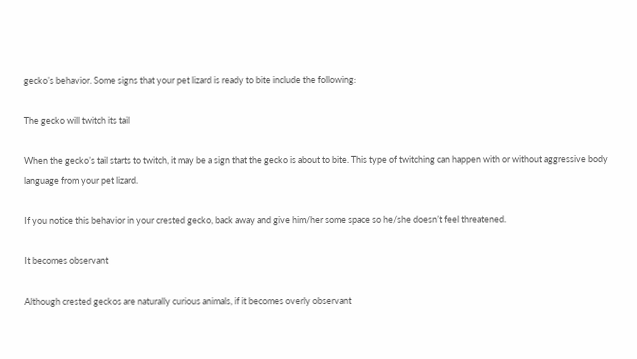gecko’s behavior. Some signs that your pet lizard is ready to bite include the following:

The gecko will twitch its tail

When the gecko’s tail starts to twitch, it may be a sign that the gecko is about to bite. This type of twitching can happen with or without aggressive body language from your pet lizard.

If you notice this behavior in your crested gecko, back away and give him/her some space so he/she doesn’t feel threatened.

It becomes observant

Although crested geckos are naturally curious animals, if it becomes overly observant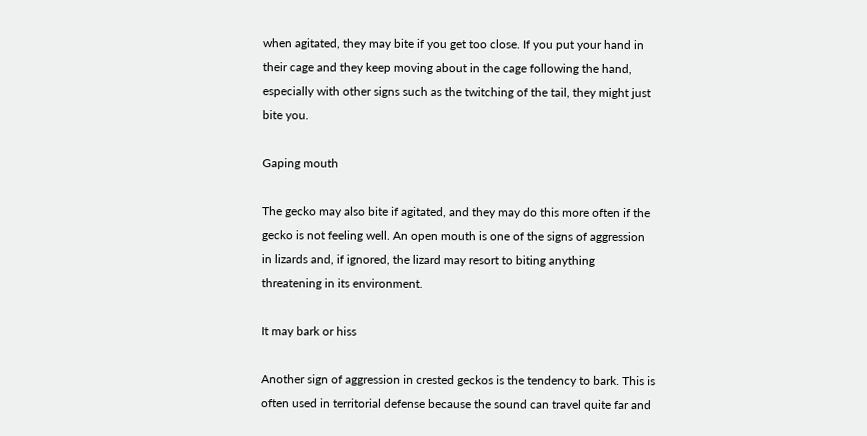when agitated, they may bite if you get too close. If you put your hand in their cage and they keep moving about in the cage following the hand, especially with other signs such as the twitching of the tail, they might just bite you.

Gaping mouth

The gecko may also bite if agitated, and they may do this more often if the gecko is not feeling well. An open mouth is one of the signs of aggression in lizards and, if ignored, the lizard may resort to biting anything threatening in its environment.

It may bark or hiss

Another sign of aggression in crested geckos is the tendency to bark. This is often used in territorial defense because the sound can travel quite far and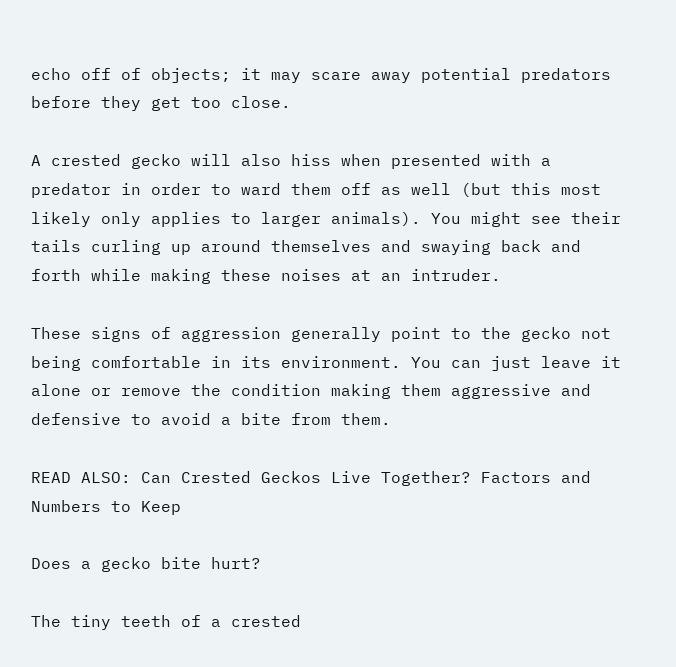echo off of objects; it may scare away potential predators before they get too close.

A crested gecko will also hiss when presented with a predator in order to ward them off as well (but this most likely only applies to larger animals). You might see their tails curling up around themselves and swaying back and forth while making these noises at an intruder.

These signs of aggression generally point to the gecko not being comfortable in its environment. You can just leave it alone or remove the condition making them aggressive and defensive to avoid a bite from them.

READ ALSO: Can Crested Geckos Live Together? Factors and Numbers to Keep

Does a gecko bite hurt?

The tiny teeth of a crested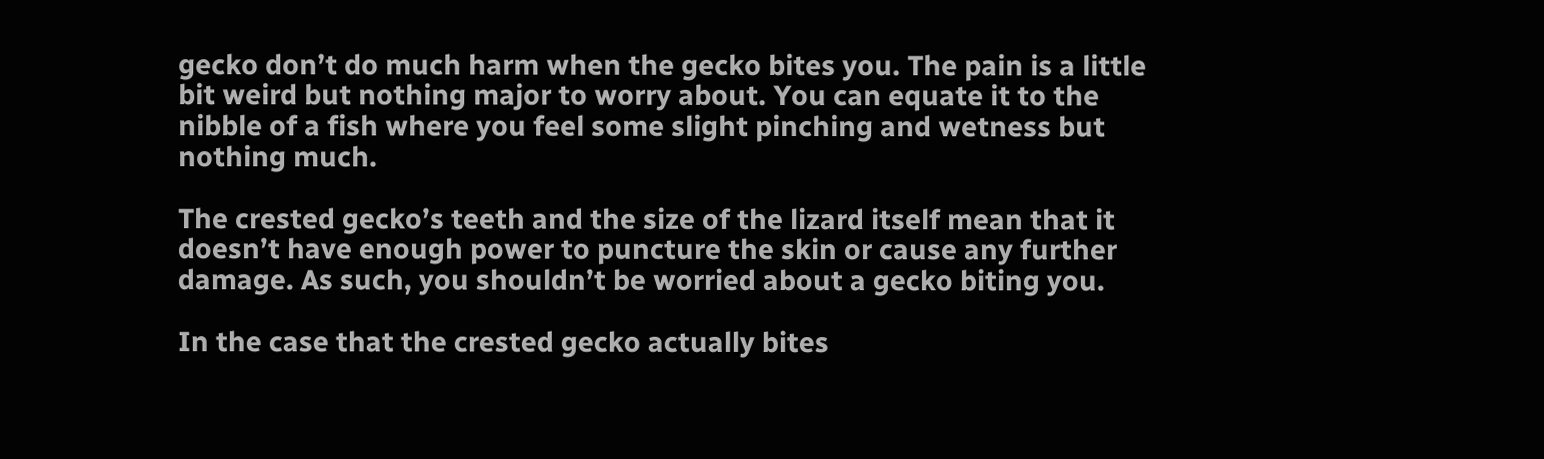gecko don’t do much harm when the gecko bites you. The pain is a little bit weird but nothing major to worry about. You can equate it to the nibble of a fish where you feel some slight pinching and wetness but nothing much.

The crested gecko’s teeth and the size of the lizard itself mean that it doesn’t have enough power to puncture the skin or cause any further damage. As such, you shouldn’t be worried about a gecko biting you.

In the case that the crested gecko actually bites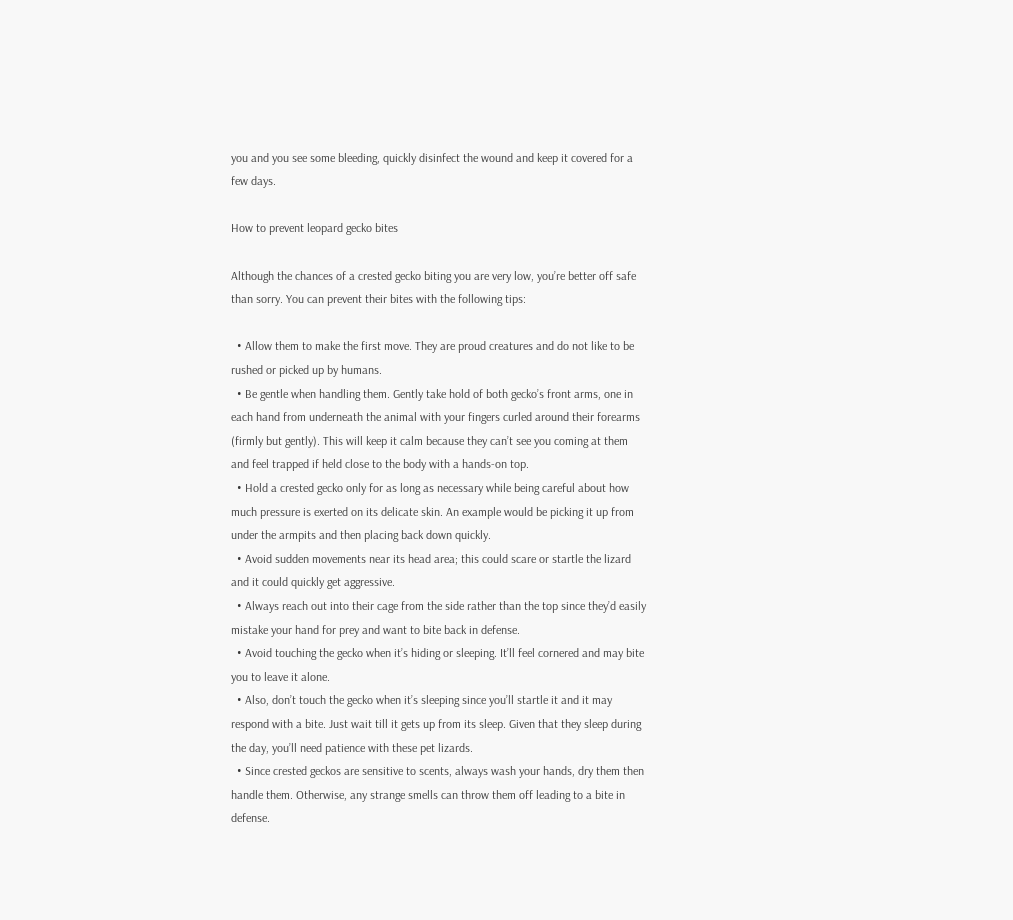you and you see some bleeding, quickly disinfect the wound and keep it covered for a few days.

How to prevent leopard gecko bites

Although the chances of a crested gecko biting you are very low, you’re better off safe than sorry. You can prevent their bites with the following tips:

  • Allow them to make the first move. They are proud creatures and do not like to be rushed or picked up by humans.
  • Be gentle when handling them. Gently take hold of both gecko’s front arms, one in each hand from underneath the animal with your fingers curled around their forearms (firmly but gently). This will keep it calm because they can’t see you coming at them and feel trapped if held close to the body with a hands-on top.
  • Hold a crested gecko only for as long as necessary while being careful about how much pressure is exerted on its delicate skin. An example would be picking it up from under the armpits and then placing back down quickly.
  • Avoid sudden movements near its head area; this could scare or startle the lizard and it could quickly get aggressive.
  • Always reach out into their cage from the side rather than the top since they’d easily mistake your hand for prey and want to bite back in defense.
  • Avoid touching the gecko when it’s hiding or sleeping. It’ll feel cornered and may bite you to leave it alone.
  • Also, don’t touch the gecko when it’s sleeping since you’ll startle it and it may respond with a bite. Just wait till it gets up from its sleep. Given that they sleep during the day, you’ll need patience with these pet lizards.
  • Since crested geckos are sensitive to scents, always wash your hands, dry them then handle them. Otherwise, any strange smells can throw them off leading to a bite in defense.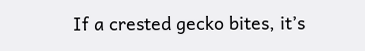If a crested gecko bites, it’s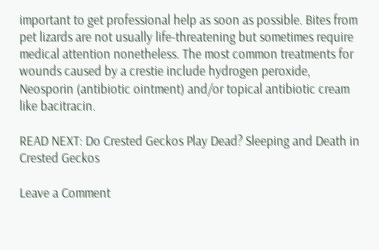important to get professional help as soon as possible. Bites from pet lizards are not usually life-threatening but sometimes require medical attention nonetheless. The most common treatments for wounds caused by a crestie include hydrogen peroxide, Neosporin (antibiotic ointment) and/or topical antibiotic cream like bacitracin.

READ NEXT: Do Crested Geckos Play Dead? Sleeping and Death in Crested Geckos

Leave a Comment